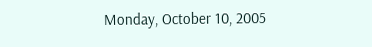Monday, October 10, 2005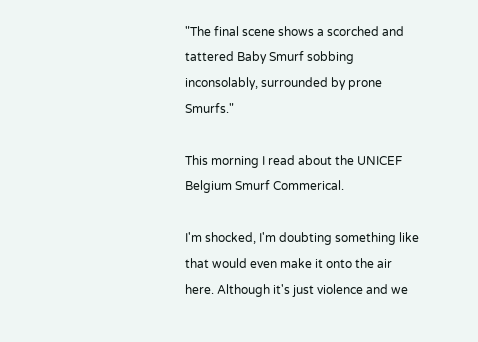"The final scene shows a scorched and tattered Baby Smurf sobbing inconsolably, surrounded by prone Smurfs."

This morning I read about the UNICEF Belgium Smurf Commerical.

I'm shocked, I'm doubting something like that would even make it onto the air here. Although it's just violence and we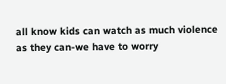all know kids can watch as much violence as they can-we have to worry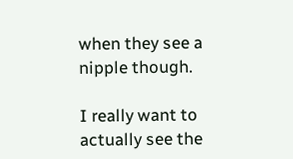when they see a nipple though.

I really want to actually see the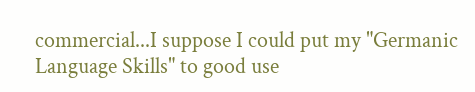commercial...I suppose I could put my "Germanic Language Skills" to good use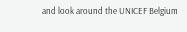and look around the UNICEF Belgium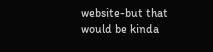website-but that would be kinda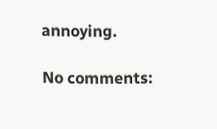annoying.

No comments: